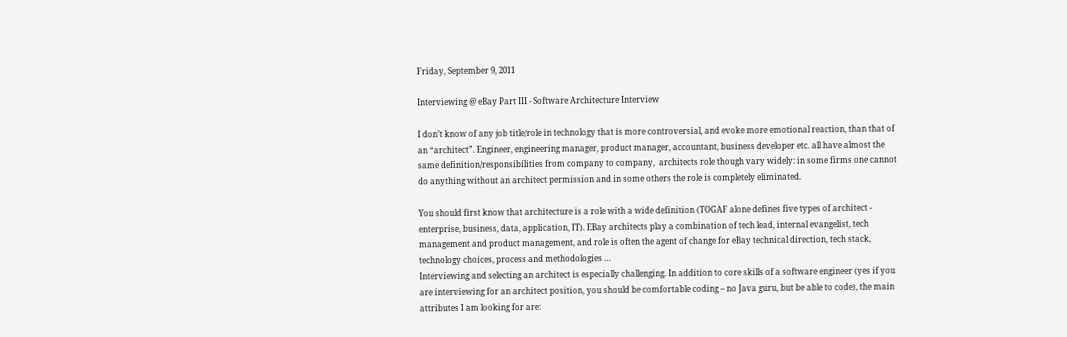Friday, September 9, 2011

Interviewing @ eBay Part III - Software Architecture Interview

I don’t know of any job title/role in technology that is more controversial, and evoke more emotional reaction, than that of an “architect”. Engineer, engineering manager, product manager, accountant, business developer etc. all have almost the same definition/responsibilities from company to company,  architects role though vary widely: in some firms one cannot do anything without an architect permission and in some others the role is completely eliminated.

You should first know that architecture is a role with a wide definition (TOGAF alone defines five types of architect - enterprise, business, data, application, IT). EBay architects play a combination of tech lead, internal evangelist, tech management and product management, and role is often the agent of change for eBay technical direction, tech stack, technology choices, process and methodologies …
Interviewing and selecting an architect is especially challenging. In addition to core skills of a software engineer (yes if you are interviewing for an architect position, you should be comfortable coding – no Java guru, but be able to code), the main attributes I am looking for are: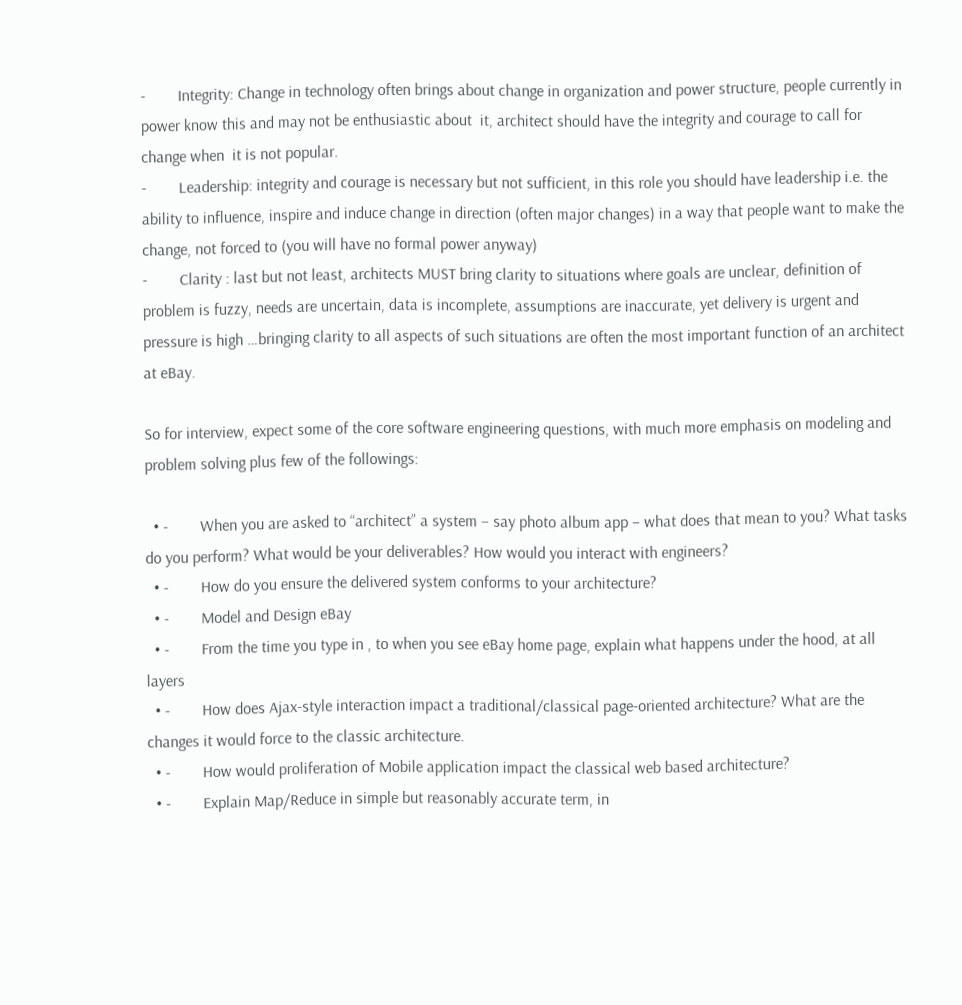-        Integrity: Change in technology often brings about change in organization and power structure, people currently in power know this and may not be enthusiastic about  it, architect should have the integrity and courage to call for change when  it is not popular.
-        Leadership: integrity and courage is necessary but not sufficient, in this role you should have leadership i.e. the ability to influence, inspire and induce change in direction (often major changes) in a way that people want to make the change, not forced to (you will have no formal power anyway)
-        Clarity : last but not least, architects MUST bring clarity to situations where goals are unclear, definition of problem is fuzzy, needs are uncertain, data is incomplete, assumptions are inaccurate, yet delivery is urgent and pressure is high …bringing clarity to all aspects of such situations are often the most important function of an architect at eBay.

So for interview, expect some of the core software engineering questions, with much more emphasis on modeling and problem solving plus few of the followings:

  • -        When you are asked to “architect” a system – say photo album app – what does that mean to you? What tasks do you perform? What would be your deliverables? How would you interact with engineers?
  • -        How do you ensure the delivered system conforms to your architecture?
  • -        Model and Design eBay
  • -        From the time you type in , to when you see eBay home page, explain what happens under the hood, at all layers
  • -        How does Ajax-style interaction impact a traditional/classical page-oriented architecture? What are the changes it would force to the classic architecture.
  • -        How would proliferation of Mobile application impact the classical web based architecture?
  • -        Explain Map/Reduce in simple but reasonably accurate term, in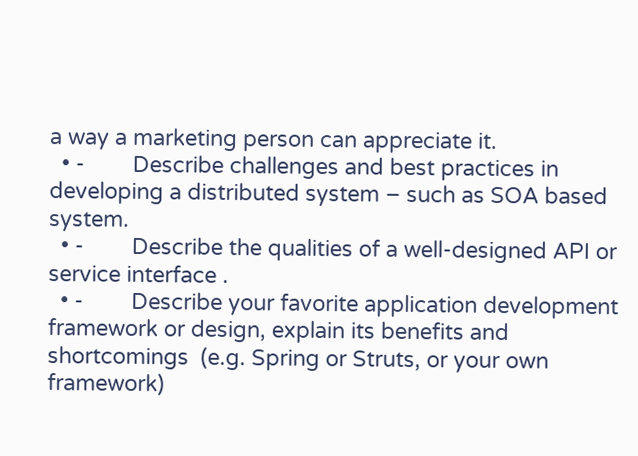a way a marketing person can appreciate it.
  • -        Describe challenges and best practices in developing a distributed system – such as SOA based system.
  • -        Describe the qualities of a well-designed API or service interface .
  • -        Describe your favorite application development framework or design, explain its benefits and shortcomings  (e.g. Spring or Struts, or your own framework)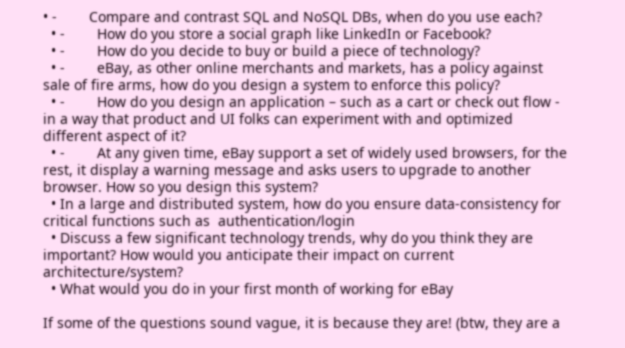• -        Compare and contrast SQL and NoSQL DBs, when do you use each?
  • -        How do you store a social graph like LinkedIn or Facebook?
  • -        How do you decide to buy or build a piece of technology?
  • -        eBay, as other online merchants and markets, has a policy against sale of fire arms, how do you design a system to enforce this policy?
  • -        How do you design an application – such as a cart or check out flow - in a way that product and UI folks can experiment with and optimized different aspect of it?
  • -        At any given time, eBay support a set of widely used browsers, for the rest, it display a warning message and asks users to upgrade to another browser. How so you design this system?
  • In a large and distributed system, how do you ensure data-consistency for critical functions such as  authentication/login
  • Discuss a few significant technology trends, why do you think they are important? How would you anticipate their impact on current architecture/system?
  • What would you do in your first month of working for eBay

If some of the questions sound vague, it is because they are! (btw, they are a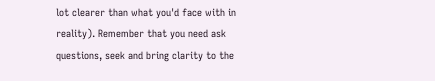lot clearer than what you'd face with in reality). Remember that you need ask questions, seek and bring clarity to the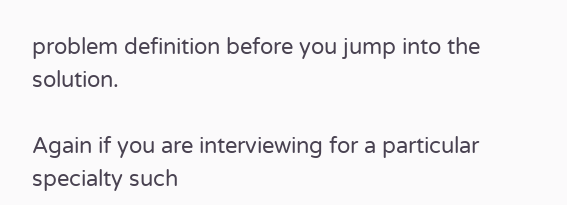problem definition before you jump into the solution.

Again if you are interviewing for a particular specialty such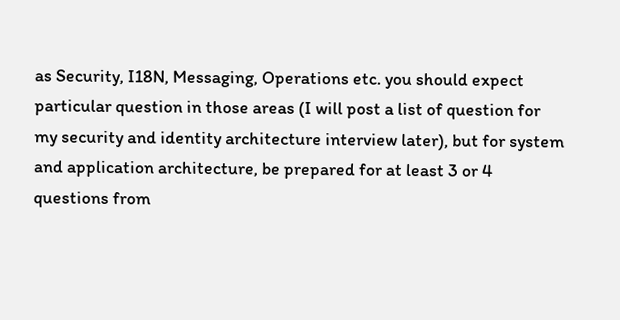as Security, I18N, Messaging, Operations etc. you should expect particular question in those areas (I will post a list of question for my security and identity architecture interview later), but for system and application architecture, be prepared for at least 3 or 4 questions from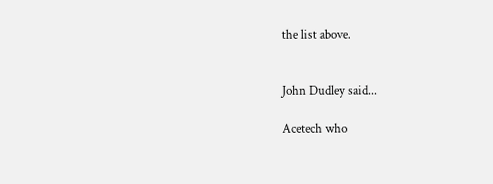the list above.


John Dudley said...

Acetech who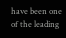have been one of the leading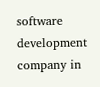software development company in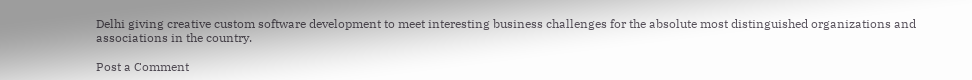Delhi giving creative custom software development to meet interesting business challenges for the absolute most distinguished organizations and associations in the country.

Post a Comment